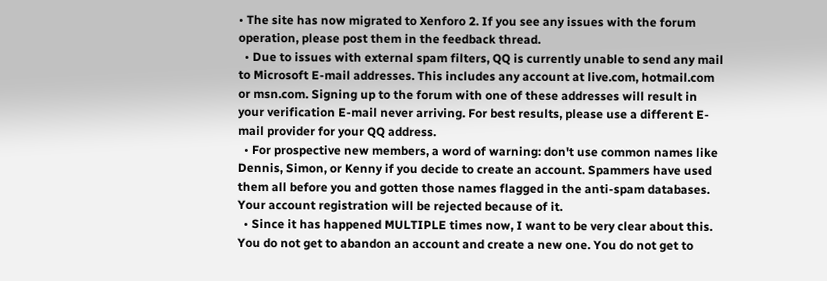• The site has now migrated to Xenforo 2. If you see any issues with the forum operation, please post them in the feedback thread.
  • Due to issues with external spam filters, QQ is currently unable to send any mail to Microsoft E-mail addresses. This includes any account at live.com, hotmail.com or msn.com. Signing up to the forum with one of these addresses will result in your verification E-mail never arriving. For best results, please use a different E-mail provider for your QQ address.
  • For prospective new members, a word of warning: don't use common names like Dennis, Simon, or Kenny if you decide to create an account. Spammers have used them all before you and gotten those names flagged in the anti-spam databases. Your account registration will be rejected because of it.
  • Since it has happened MULTIPLE times now, I want to be very clear about this. You do not get to abandon an account and create a new one. You do not get to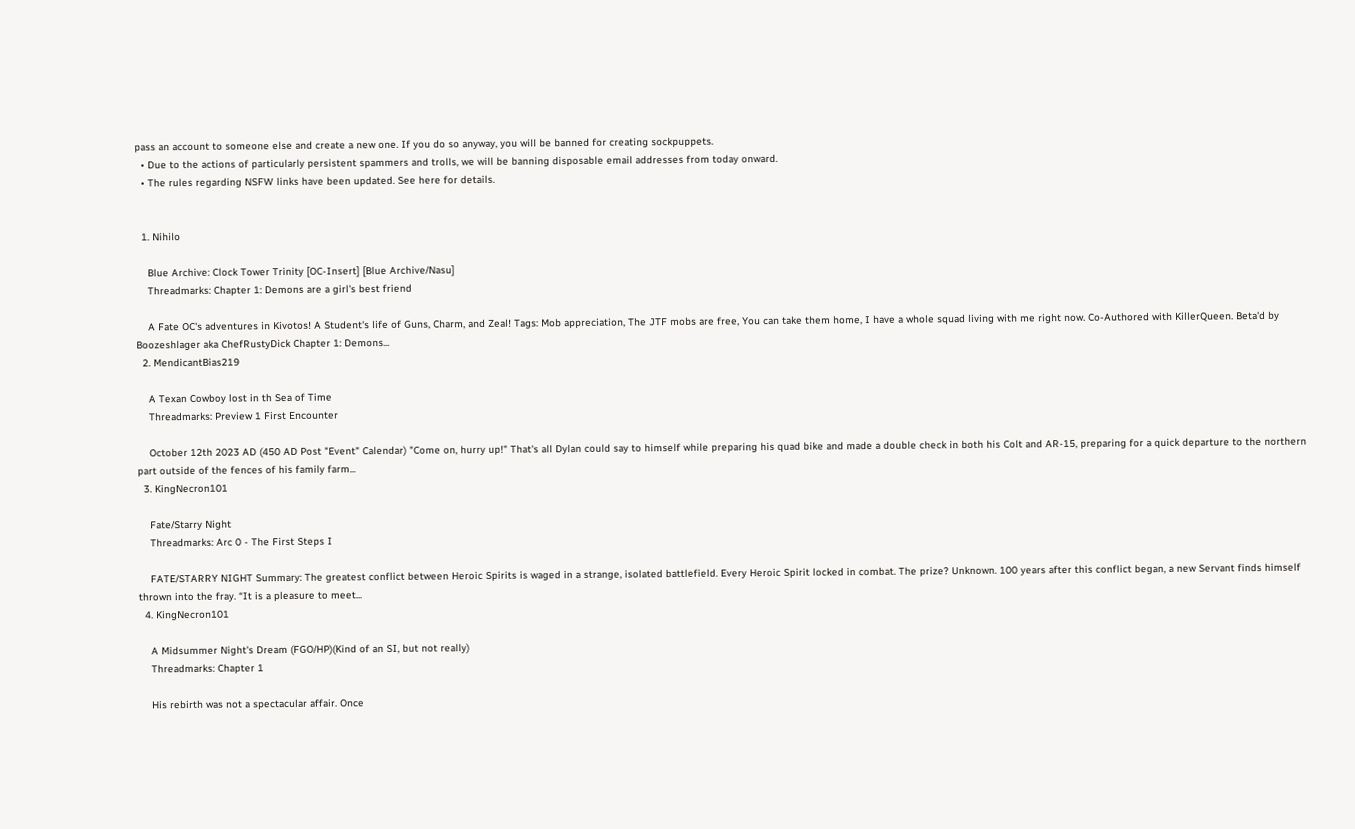pass an account to someone else and create a new one. If you do so anyway, you will be banned for creating sockpuppets.
  • Due to the actions of particularly persistent spammers and trolls, we will be banning disposable email addresses from today onward.
  • The rules regarding NSFW links have been updated. See here for details.


  1. Nihilo

    Blue Archive: Clock Tower Trinity [OC-Insert] [Blue Archive/Nasu]
    Threadmarks: Chapter 1: Demons are a girl's best friend

    A Fate OC's adventures in Kivotos! A Student's life of Guns, Charm, and Zeal! Tags: Mob appreciation, The JTF mobs are free, You can take them home, I have a whole squad living with me right now. Co-Authored with KillerQueen. Beta'd by Boozeshlager aka ChefRustyDick Chapter 1: Demons...
  2. MendicantBias219

    A Texan Cowboy lost in th Sea of Time
    Threadmarks: Preview 1 First Encounter

    October 12th 2023 AD (450 AD Post "Event" Calendar) "Come on, hurry up!" That's all Dylan could say to himself while preparing his quad bike and made a double check in both his Colt and AR-15, preparing for a quick departure to the northern part outside of the fences of his family farm...
  3. KingNecron101

    Fate/Starry Night
    Threadmarks: Arc 0 - The First Steps I

    FATE/STARRY NIGHT Summary: The greatest conflict between Heroic Spirits is waged in a strange, isolated battlefield. Every Heroic Spirit locked in combat. The prize? Unknown. 100 years after this conflict began, a new Servant finds himself thrown into the fray. “It is a pleasure to meet...
  4. KingNecron101

    A Midsummer Night's Dream (FGO/HP)(Kind of an SI, but not really)
    Threadmarks: Chapter 1

    His rebirth was not a spectacular affair. Once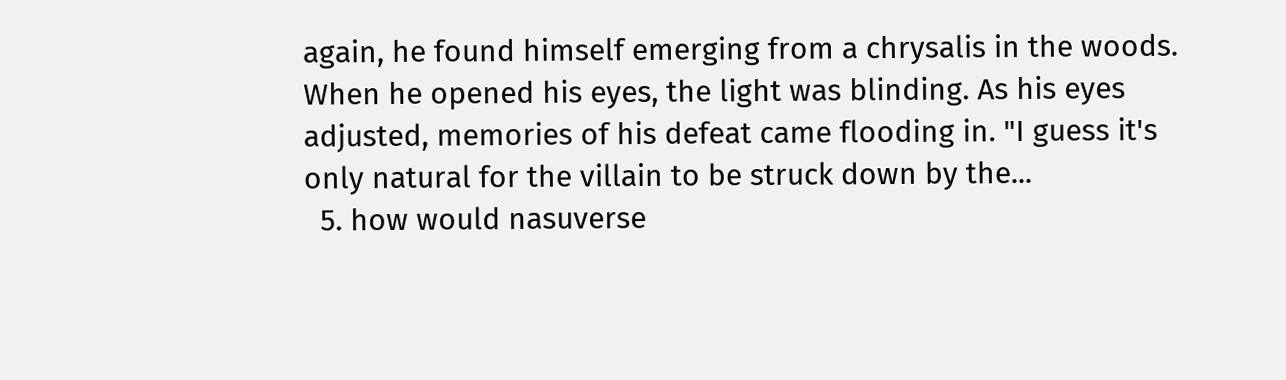again, he found himself emerging from a chrysalis in the woods. When he opened his eyes, the light was blinding. As his eyes adjusted, memories of his defeat came flooding in. "I guess it's only natural for the villain to be struck down by the...
  5. how would nasuverse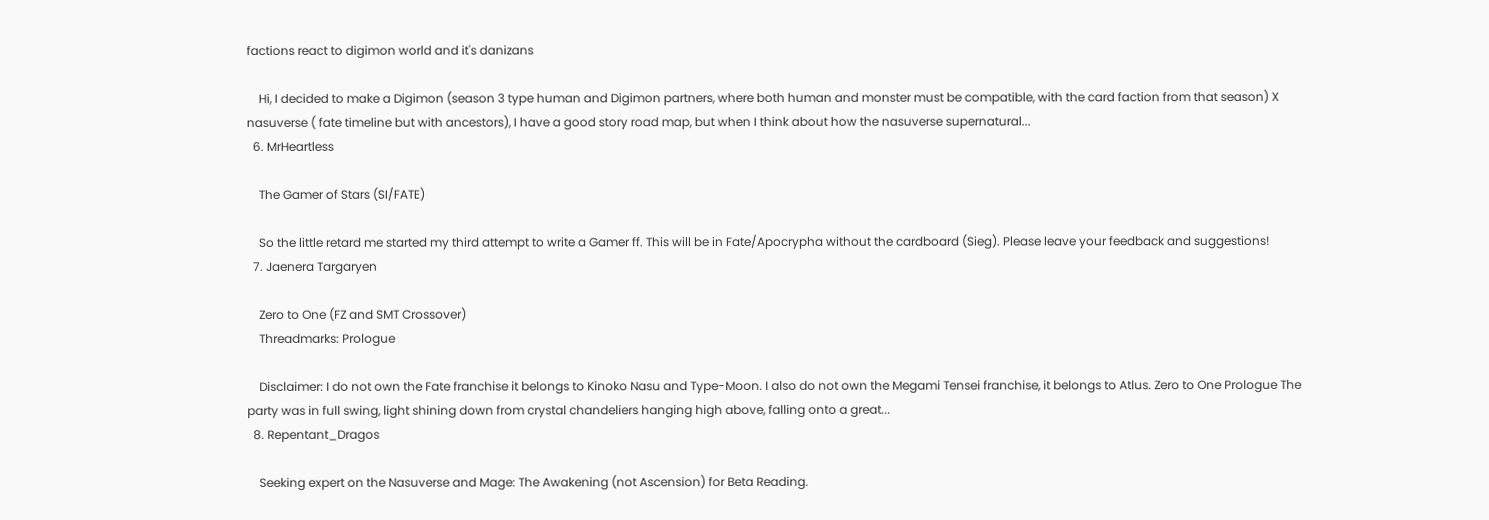factions react to digimon world and it's danizans

    Hi, I decided to make a Digimon (season 3 type human and Digimon partners, where both human and monster must be compatible, with the card faction from that season) X nasuverse ( fate timeline but with ancestors), I have a good story road map, but when I think about how the nasuverse supernatural...
  6. MrHeartless

    The Gamer of Stars (SI/FATE)

    So the little retard me started my third attempt to write a Gamer ff. This will be in Fate/Apocrypha without the cardboard (Sieg). Please leave your feedback and suggestions!
  7. Jaenera Targaryen

    Zero to One (FZ and SMT Crossover)
    Threadmarks: Prologue

    Disclaimer: I do not own the Fate franchise it belongs to Kinoko Nasu and Type-Moon. I also do not own the Megami Tensei franchise, it belongs to Atlus. Zero to One Prologue The party was in full swing, light shining down from crystal chandeliers hanging high above, falling onto a great...
  8. Repentant_Dragos

    Seeking expert on the Nasuverse and Mage: The Awakening (not Ascension) for Beta Reading.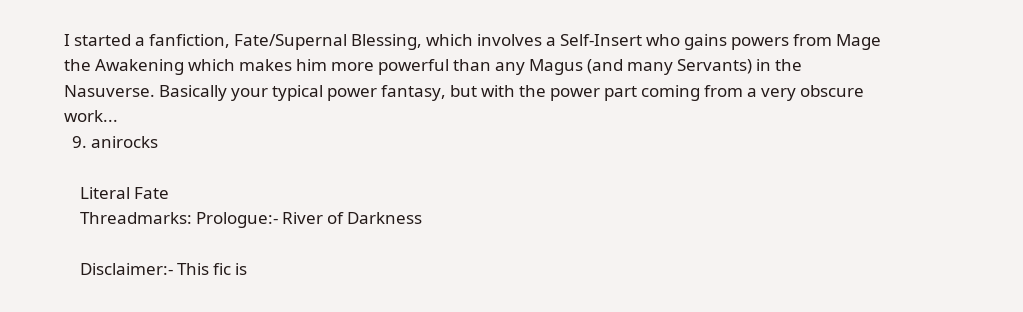I started a fanfiction, Fate/Supernal Blessing, which involves a Self-Insert who gains powers from Mage the Awakening which makes him more powerful than any Magus (and many Servants) in the Nasuverse. Basically your typical power fantasy, but with the power part coming from a very obscure work...
  9. anirocks

    Literal Fate
    Threadmarks: Prologue:- River of Darkness

    Disclaimer:- This fic is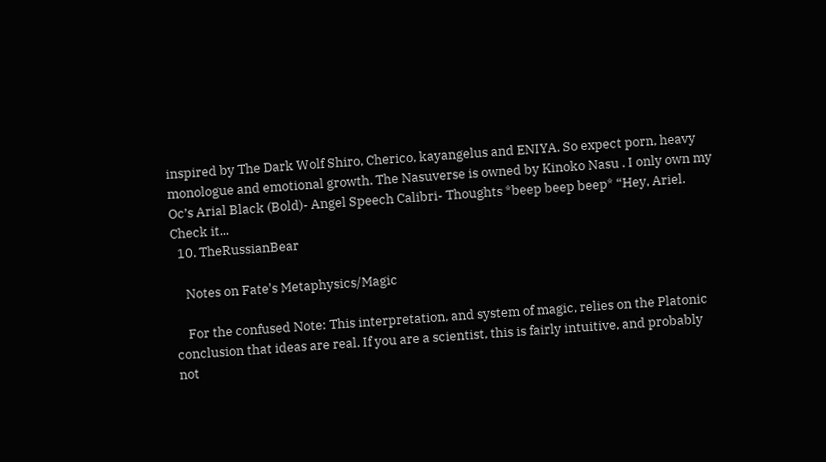inspired by The Dark Wolf Shiro, Cherico, kayangelus and ENIYA. So expect porn, heavy monologue and emotional growth. The Nasuverse is owned by Kinoko Nasu . I only own my Oc’s Arial Black (Bold)- Angel Speech Calibri- Thoughts *beep beep beep* “Hey, Ariel. Check it...
  10. TheRussianBear

    Notes on Fate's Metaphysics/Magic

    For the confused Note: This interpretation, and system of magic, relies on the Platonic conclusion that ideas are real. If you are a scientist, this is fairly intuitive, and probably not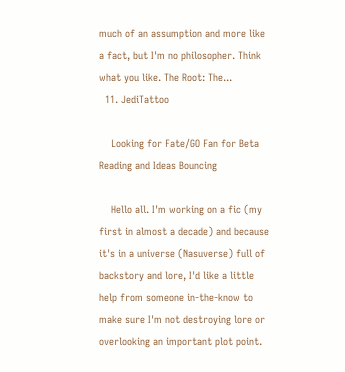much of an assumption and more like a fact, but I'm no philosopher. Think what you like. The Root: The...
  11. JediTattoo

    Looking for Fate/GO Fan for Beta Reading and Ideas Bouncing

    Hello all. I'm working on a fic (my first in almost a decade) and because it's in a universe (Nasuverse) full of backstory and lore, I'd like a little help from someone in-the-know to make sure I'm not destroying lore or overlooking an important plot point.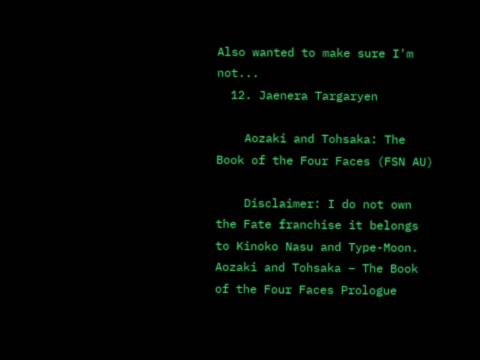Also wanted to make sure I'm not...
  12. Jaenera Targaryen

    Aozaki and Tohsaka: The Book of the Four Faces (FSN AU)

    Disclaimer: I do not own the Fate franchise it belongs to Kinoko Nasu and Type-Moon. Aozaki and Tohsaka – The Book of the Four Faces Prologue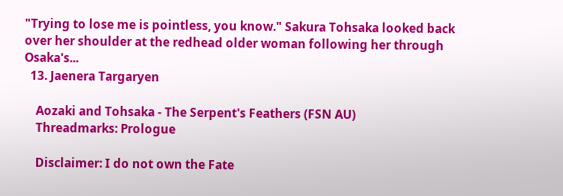"Trying to lose me is pointless, you know." Sakura Tohsaka looked back over her shoulder at the redhead older woman following her through Osaka's...
  13. Jaenera Targaryen

    Aozaki and Tohsaka - The Serpent's Feathers (FSN AU)
    Threadmarks: Prologue

    Disclaimer: I do not own the Fate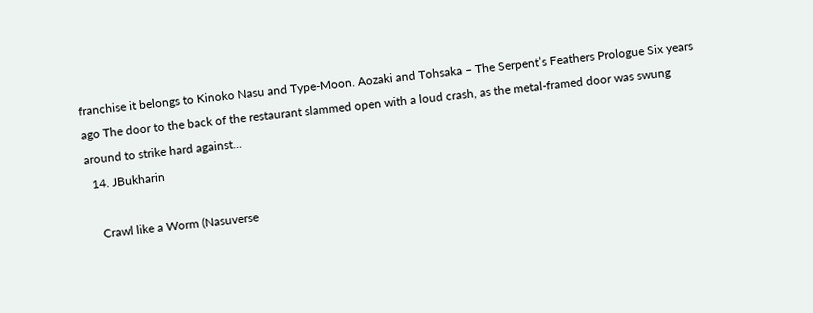franchise it belongs to Kinoko Nasu and Type-Moon. Aozaki and Tohsaka – The Serpent’s Feathers Prologue Six years ago The door to the back of the restaurant slammed open with a loud crash, as the metal-framed door was swung around to strike hard against...
  14. JBukharin

    Crawl like a Worm (Nasuverse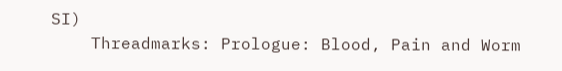SI)
    Threadmarks: Prologue: Blood, Pain and Worm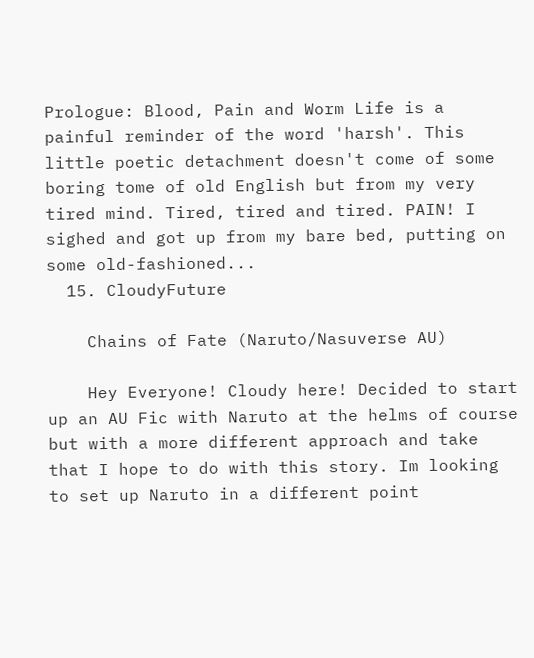Prologue: Blood, Pain and Worm Life is a painful reminder of the word 'harsh'. This little poetic detachment doesn't come of some boring tome of old English but from my very tired mind. Tired, tired and tired. PAIN! I sighed and got up from my bare bed, putting on some old-fashioned...
  15. CloudyFuture

    Chains of Fate (Naruto/Nasuverse AU)

    Hey Everyone! Cloudy here! Decided to start up an AU Fic with Naruto at the helms of course but with a more different approach and take that I hope to do with this story. Im looking to set up Naruto in a different point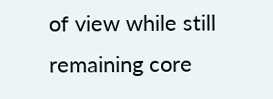of view while still remaining core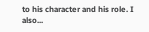to his character and his role. I also...